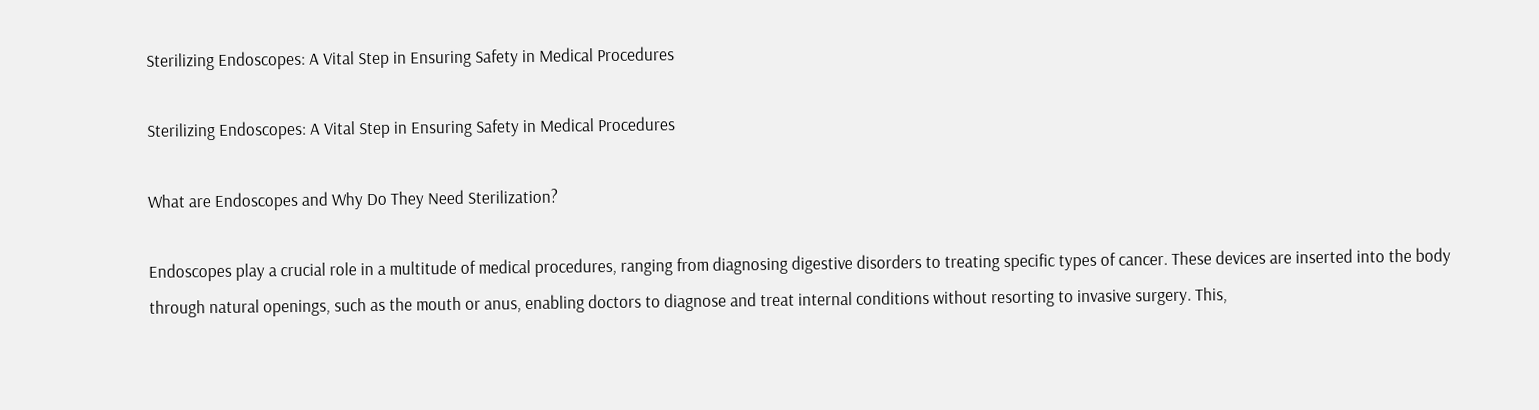Sterilizing Endoscopes: A Vital Step in Ensuring Safety in Medical Procedures

Sterilizing Endoscopes: A Vital Step in Ensuring Safety in Medical Procedures

What are Endoscopes and Why Do They Need Sterilization?

Endoscopes play a crucial role in a multitude of medical procedures, ranging from diagnosing digestive disorders to treating specific types of cancer. These devices are inserted into the body through natural openings, such as the mouth or anus, enabling doctors to diagnose and treat internal conditions without resorting to invasive surgery. This,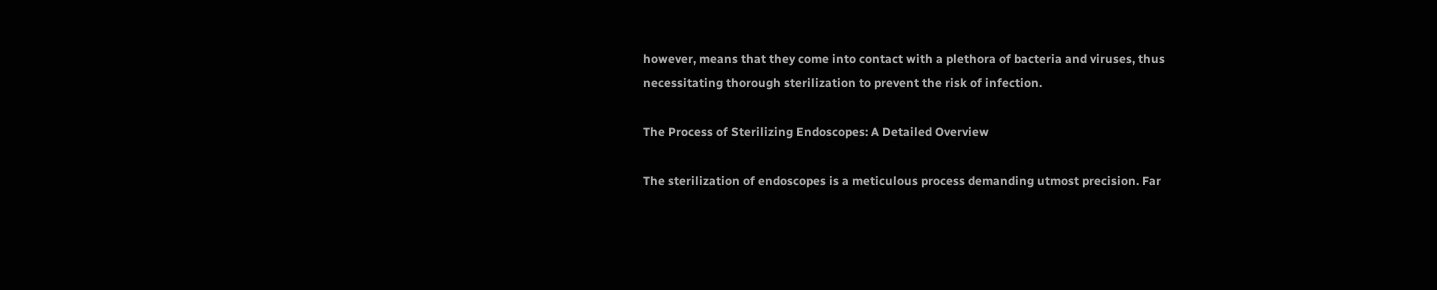however, means that they come into contact with a plethora of bacteria and viruses, thus necessitating thorough sterilization to prevent the risk of infection.

The Process of Sterilizing Endoscopes: A Detailed Overview

The sterilization of endoscopes is a meticulous process demanding utmost precision. Far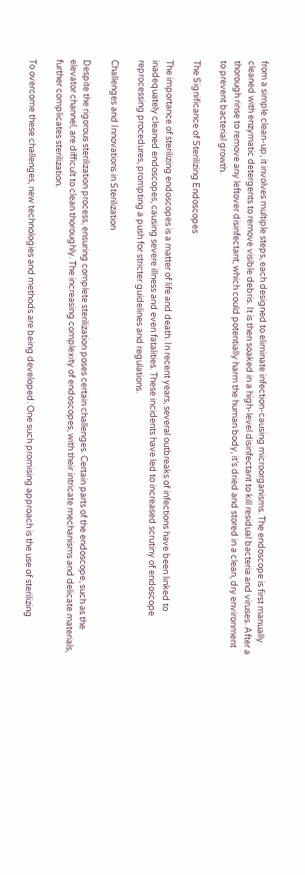from a simple clean-up, it involves multiple steps, each designed to eliminate infection-causing microorganisms. The endoscope is first manually cleaned with enzymatic detergents to remove visible debris. It is then soaked in a high-level disinfectant to kill residual bacteria and viruses. After a thorough rinse to remove any leftover disinfectant, which could potentially harm the human body, it’s dried and stored in a clean, dry environment to prevent bacterial growth.

The Significance of Sterilizing Endoscopes

The importance of sterilizing endoscopes is a matter of life and death. In recent years, several outbreaks of infections have been linked to inadequately cleaned endoscopes, causing severe illness and even fatalities. These incidents have led to increased scrutiny of endoscope reprocessing procedures, prompting a push for stricter guidelines and regulations.

Challenges and Innovations in Sterilization

Despite the rigorous sterilization process, ensuring complete sterilization poses certain challenges. Certain parts of the endoscope, such as the elevator channel, are difficult to clean thoroughly. The increasing complexity of endoscopes, with their intricate mechanisms and delicate materials, further complicates sterilization.

To overcome these challenges, new technologies and methods are being developed. One such promising approach is the use of sterilizing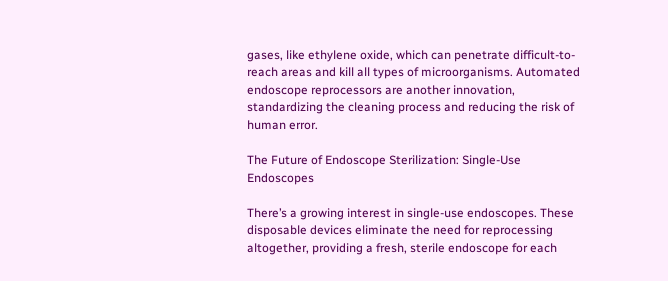gases, like ethylene oxide, which can penetrate difficult-to-reach areas and kill all types of microorganisms. Automated endoscope reprocessors are another innovation, standardizing the cleaning process and reducing the risk of human error.

The Future of Endoscope Sterilization: Single-Use Endoscopes

There’s a growing interest in single-use endoscopes. These disposable devices eliminate the need for reprocessing altogether, providing a fresh, sterile endoscope for each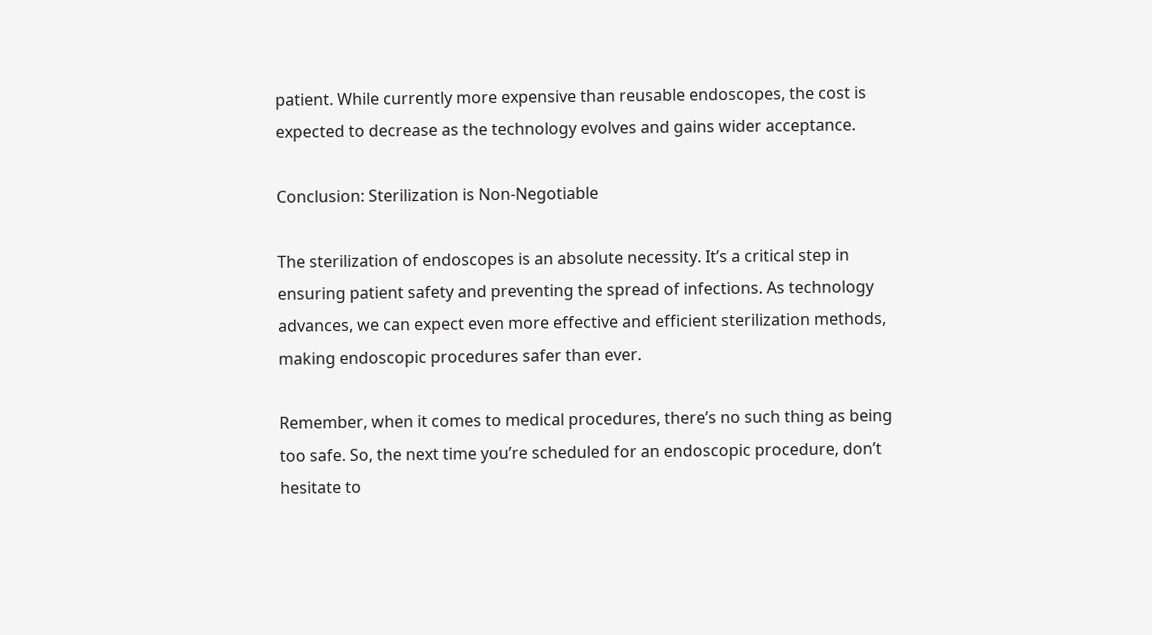patient. While currently more expensive than reusable endoscopes, the cost is expected to decrease as the technology evolves and gains wider acceptance.

Conclusion: Sterilization is Non-Negotiable

The sterilization of endoscopes is an absolute necessity. It’s a critical step in ensuring patient safety and preventing the spread of infections. As technology advances, we can expect even more effective and efficient sterilization methods, making endoscopic procedures safer than ever.

Remember, when it comes to medical procedures, there’s no such thing as being too safe. So, the next time you’re scheduled for an endoscopic procedure, don’t hesitate to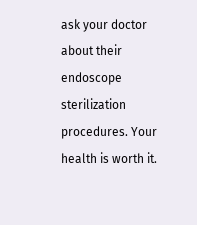ask your doctor about their endoscope sterilization procedures. Your health is worth it.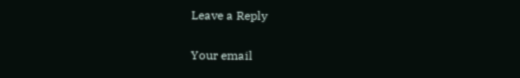Leave a Reply

Your email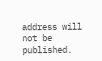address will not be published.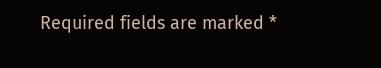Required fields are marked *